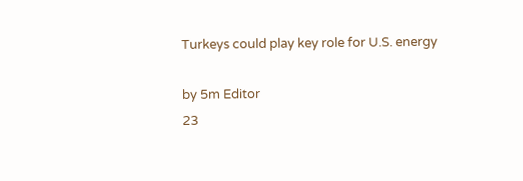Turkeys could play key role for U.S. energy

by 5m Editor
23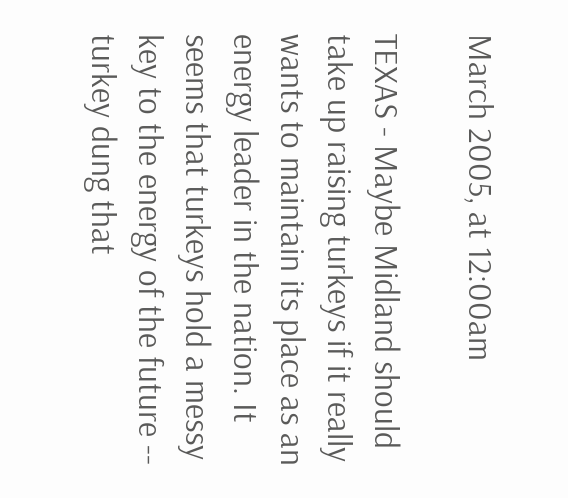March 2005, at 12:00am

TEXAS - Maybe Midland should take up raising turkeys if it really wants to maintain its place as an energy leader in the nation. It seems that turkeys hold a messy key to the energy of the future -- turkey dung that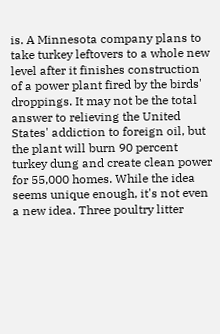is. A Minnesota company plans to take turkey leftovers to a whole new level after it finishes construction of a power plant fired by the birds' droppings. It may not be the total answer to relieving the United States' addiction to foreign oil, but the plant will burn 90 percent turkey dung and create clean power for 55,000 homes. While the idea seems unique enough, it's not even a new idea. Three poultry litter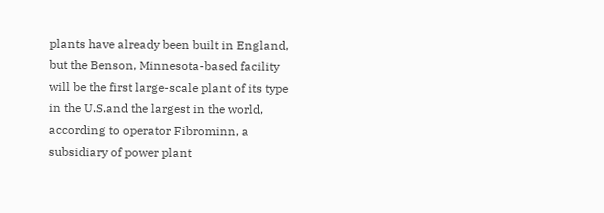plants have already been built in England, but the Benson, Minnesota-based facility will be the first large-scale plant of its type in the U.S.and the largest in the world, according to operator Fibrominn, a subsidiary of power plant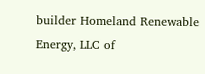builder Homeland Renewable Energy, LLC of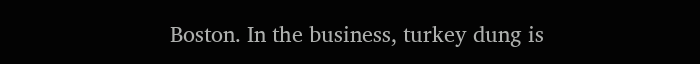Boston. In the business, turkey dung is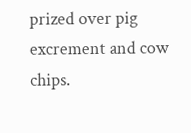prized over pig excrement and cow chips.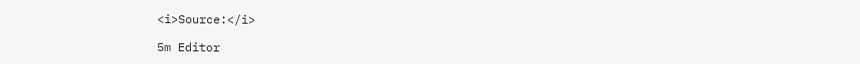<i>Source:</i>

5m Editor